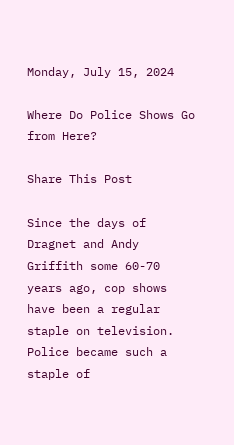Monday, July 15, 2024

Where Do Police Shows Go from Here?

Share This Post

Since the days of Dragnet and Andy Griffith some 60-70 years ago, cop shows have been a regular staple on television. Police became such a staple of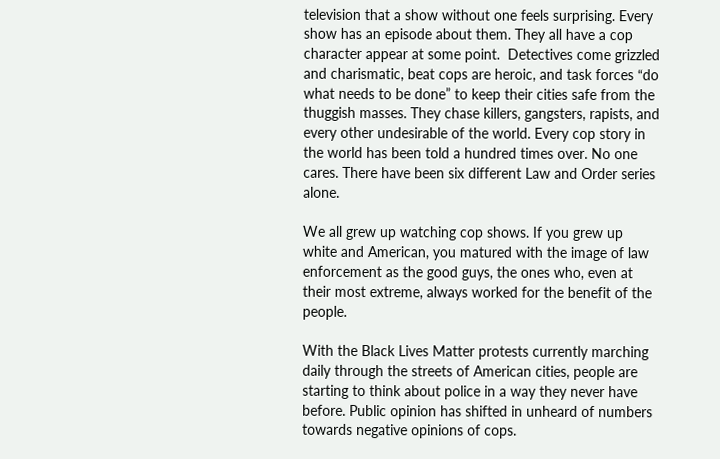television that a show without one feels surprising. Every show has an episode about them. They all have a cop character appear at some point.  Detectives come grizzled and charismatic, beat cops are heroic, and task forces “do what needs to be done” to keep their cities safe from the thuggish masses. They chase killers, gangsters, rapists, and every other undesirable of the world. Every cop story in the world has been told a hundred times over. No one cares. There have been six different Law and Order series alone.

We all grew up watching cop shows. If you grew up white and American, you matured with the image of law enforcement as the good guys, the ones who, even at their most extreme, always worked for the benefit of the people.

With the Black Lives Matter protests currently marching daily through the streets of American cities, people are starting to think about police in a way they never have before. Public opinion has shifted in unheard of numbers towards negative opinions of cops.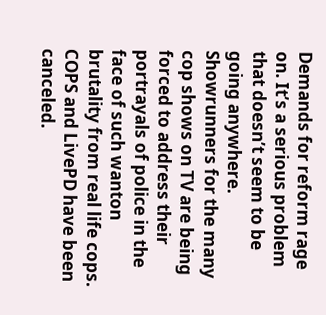Demands for reform rage on. It’s a serious problem that doesn’t seem to be going anywhere. Showrunners for the many cop shows on TV are being forced to address their portrayals of police in the face of such wanton brutality from real life cops. COPS and LivePD have been canceled.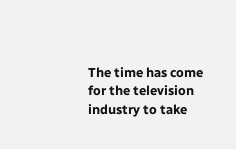The time has come for the television industry to take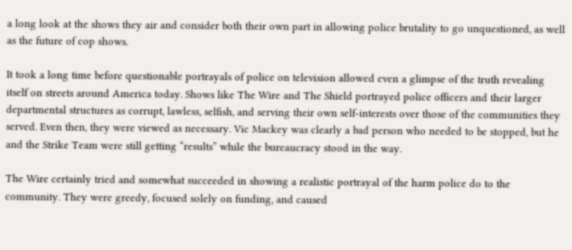a long look at the shows they air and consider both their own part in allowing police brutality to go unquestioned, as well as the future of cop shows.

It took a long time before questionable portrayals of police on television allowed even a glimpse of the truth revealing itself on streets around America today. Shows like The Wire and The Shield portrayed police officers and their larger departmental structures as corrupt, lawless, selfish, and serving their own self-interests over those of the communities they served. Even then, they were viewed as necessary. Vic Mackey was clearly a bad person who needed to be stopped, but he and the Strike Team were still getting “results” while the bureaucracy stood in the way.

The Wire certainly tried and somewhat succeeded in showing a realistic portrayal of the harm police do to the community. They were greedy, focused solely on funding, and caused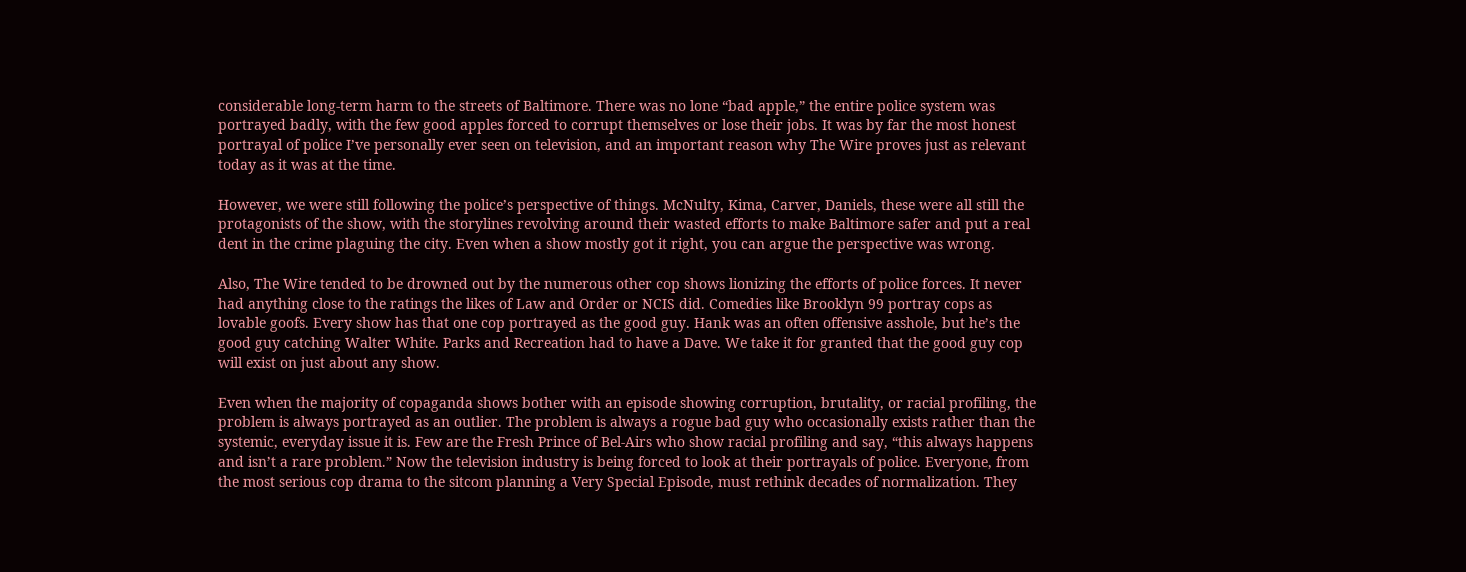considerable long-term harm to the streets of Baltimore. There was no lone “bad apple,” the entire police system was portrayed badly, with the few good apples forced to corrupt themselves or lose their jobs. It was by far the most honest portrayal of police I’ve personally ever seen on television, and an important reason why The Wire proves just as relevant today as it was at the time.

However, we were still following the police’s perspective of things. McNulty, Kima, Carver, Daniels, these were all still the protagonists of the show, with the storylines revolving around their wasted efforts to make Baltimore safer and put a real dent in the crime plaguing the city. Even when a show mostly got it right, you can argue the perspective was wrong.

Also, The Wire tended to be drowned out by the numerous other cop shows lionizing the efforts of police forces. It never had anything close to the ratings the likes of Law and Order or NCIS did. Comedies like Brooklyn 99 portray cops as lovable goofs. Every show has that one cop portrayed as the good guy. Hank was an often offensive asshole, but he’s the good guy catching Walter White. Parks and Recreation had to have a Dave. We take it for granted that the good guy cop will exist on just about any show.

Even when the majority of copaganda shows bother with an episode showing corruption, brutality, or racial profiling, the problem is always portrayed as an outlier. The problem is always a rogue bad guy who occasionally exists rather than the systemic, everyday issue it is. Few are the Fresh Prince of Bel-Airs who show racial profiling and say, “this always happens and isn’t a rare problem.” Now the television industry is being forced to look at their portrayals of police. Everyone, from the most serious cop drama to the sitcom planning a Very Special Episode, must rethink decades of normalization. They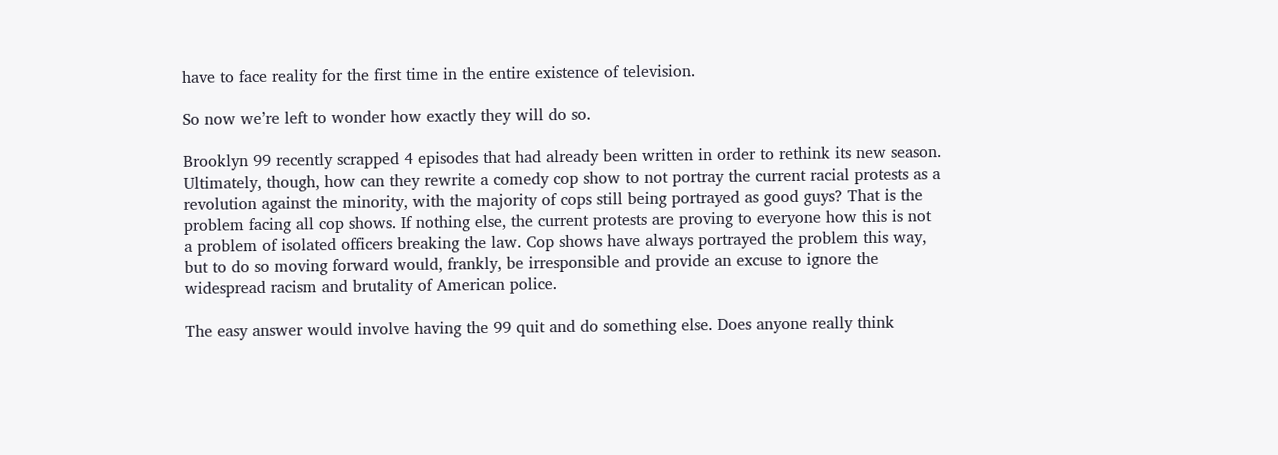have to face reality for the first time in the entire existence of television.

So now we’re left to wonder how exactly they will do so.

Brooklyn 99 recently scrapped 4 episodes that had already been written in order to rethink its new season. Ultimately, though, how can they rewrite a comedy cop show to not portray the current racial protests as a revolution against the minority, with the majority of cops still being portrayed as good guys? That is the problem facing all cop shows. If nothing else, the current protests are proving to everyone how this is not a problem of isolated officers breaking the law. Cop shows have always portrayed the problem this way, but to do so moving forward would, frankly, be irresponsible and provide an excuse to ignore the widespread racism and brutality of American police.

The easy answer would involve having the 99 quit and do something else. Does anyone really think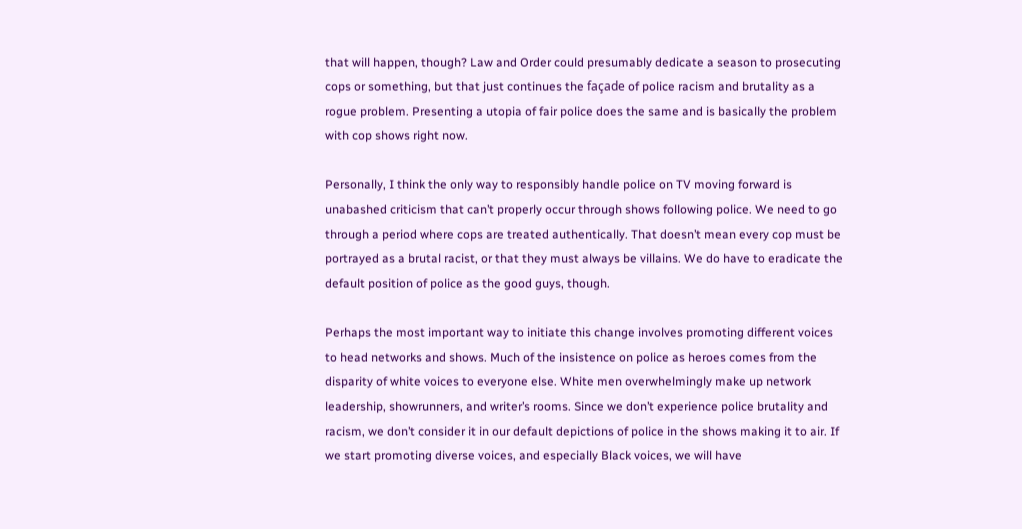that will happen, though? Law and Order could presumably dedicate a season to prosecuting cops or something, but that just continues the façade of police racism and brutality as a rogue problem. Presenting a utopia of fair police does the same and is basically the problem with cop shows right now.

Personally, I think the only way to responsibly handle police on TV moving forward is unabashed criticism that can’t properly occur through shows following police. We need to go through a period where cops are treated authentically. That doesn’t mean every cop must be portrayed as a brutal racist, or that they must always be villains. We do have to eradicate the default position of police as the good guys, though.

Perhaps the most important way to initiate this change involves promoting different voices to head networks and shows. Much of the insistence on police as heroes comes from the disparity of white voices to everyone else. White men overwhelmingly make up network leadership, showrunners, and writer’s rooms. Since we don’t experience police brutality and racism, we don’t consider it in our default depictions of police in the shows making it to air. If we start promoting diverse voices, and especially Black voices, we will have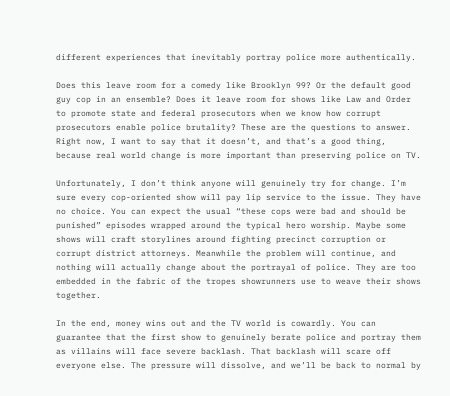different experiences that inevitably portray police more authentically.

Does this leave room for a comedy like Brooklyn 99? Or the default good guy cop in an ensemble? Does it leave room for shows like Law and Order to promote state and federal prosecutors when we know how corrupt prosecutors enable police brutality? These are the questions to answer. Right now, I want to say that it doesn’t, and that’s a good thing, because real world change is more important than preserving police on TV.

Unfortunately, I don’t think anyone will genuinely try for change. I’m sure every cop-oriented show will pay lip service to the issue. They have no choice. You can expect the usual “these cops were bad and should be punished” episodes wrapped around the typical hero worship. Maybe some shows will craft storylines around fighting precinct corruption or corrupt district attorneys. Meanwhile the problem will continue, and nothing will actually change about the portrayal of police. They are too embedded in the fabric of the tropes showrunners use to weave their shows together.

In the end, money wins out and the TV world is cowardly. You can guarantee that the first show to genuinely berate police and portray them as villains will face severe backlash. That backlash will scare off everyone else. The pressure will dissolve, and we’ll be back to normal by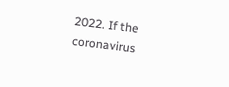2022. If the coronavirus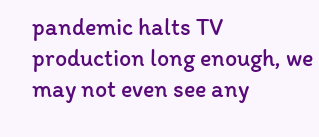pandemic halts TV production long enough, we may not even see any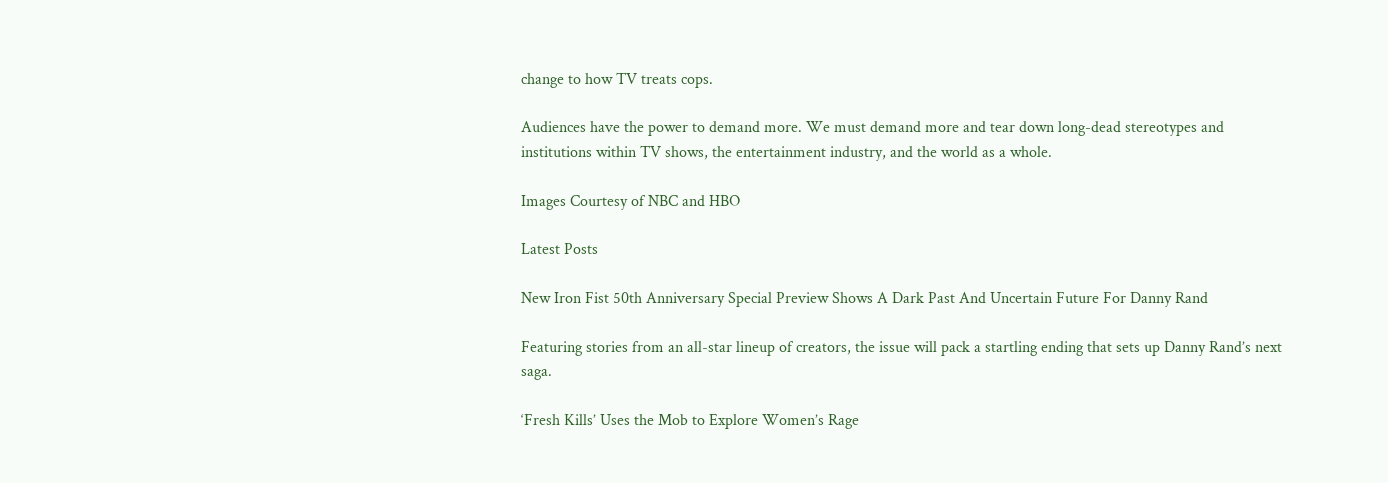change to how TV treats cops.

Audiences have the power to demand more. We must demand more and tear down long-dead stereotypes and institutions within TV shows, the entertainment industry, and the world as a whole.

Images Courtesy of NBC and HBO

Latest Posts

New Iron Fist 50th Anniversary Special Preview Shows A Dark Past And Uncertain Future For Danny Rand

Featuring stories from an all-star lineup of creators, the issue will pack a startling ending that sets up Danny Rand’s next saga.

‘Fresh Kills’ Uses the Mob to Explore Women’s Rage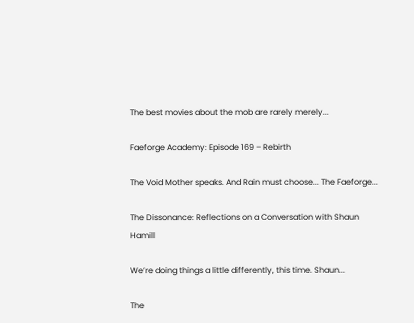The best movies about the mob are rarely merely...

Faeforge Academy: Episode 169 – Rebirth

The Void Mother speaks. And Rain must choose... The Faeforge...

The Dissonance: Reflections on a Conversation with Shaun Hamill

We’re doing things a little differently, this time. Shaun...

The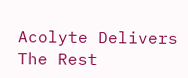Acolyte Delivers The Rest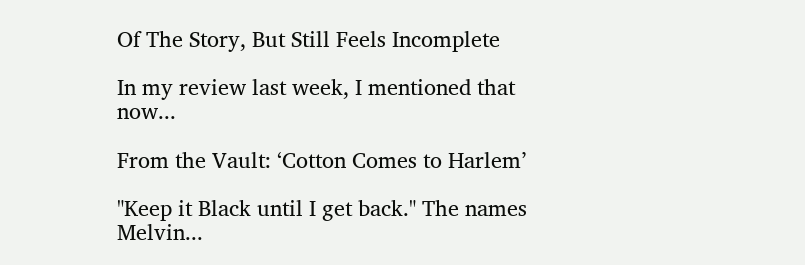Of The Story, But Still Feels Incomplete

In my review last week, I mentioned that now...

From the Vault: ‘Cotton Comes to Harlem’

"Keep it Black until I get back." The names Melvin...